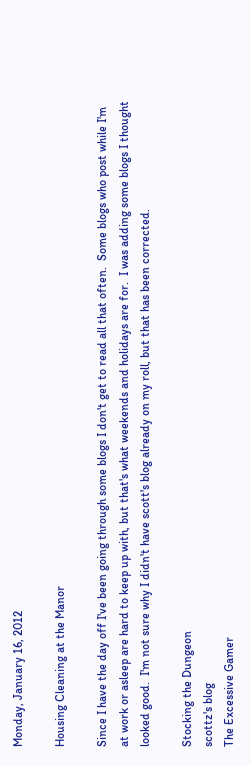Monday, January 16, 2012

Housing Cleaning at the Manor

Since I have the day off I've been going through some blogs I don't get to read all that often.  Some blogs who post while I'm at work or asleep are hard to keep up with, but that's what weekends and holidays are for.  I was adding some blogs I thought looked good.  I'm not sure why I didn't have scott's blog already on my roll, but that has been corrected.

Stocking the Dungeon
scottz's blog
The Excessive Gamer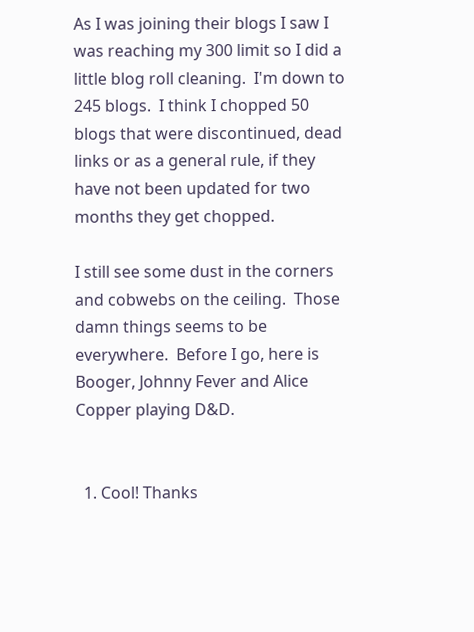As I was joining their blogs I saw I was reaching my 300 limit so I did a little blog roll cleaning.  I'm down to 245 blogs.  I think I chopped 50 blogs that were discontinued, dead links or as a general rule, if they have not been updated for two months they get chopped.

I still see some dust in the corners and cobwebs on the ceiling.  Those damn things seems to be everywhere.  Before I go, here is Booger, Johnny Fever and Alice Copper playing D&D.


  1. Cool! Thanks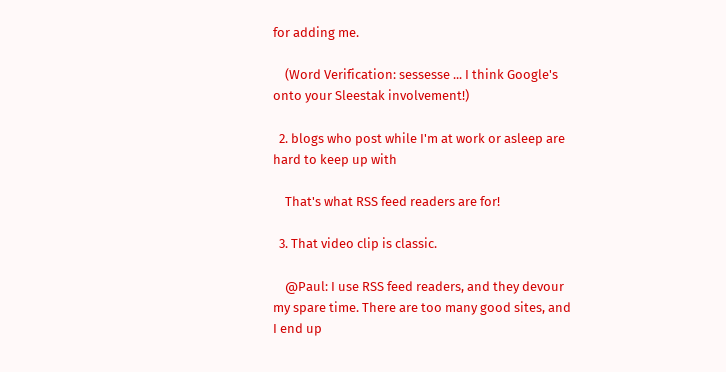for adding me.

    (Word Verification: sessesse ... I think Google's onto your Sleestak involvement!)

  2. blogs who post while I'm at work or asleep are hard to keep up with

    That's what RSS feed readers are for!

  3. That video clip is classic.

    @Paul: I use RSS feed readers, and they devour my spare time. There are too many good sites, and I end up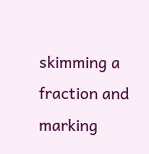skimming a fraction and marking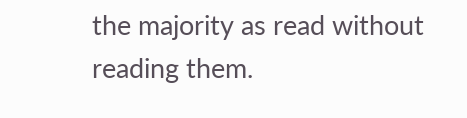the majority as read without reading them.